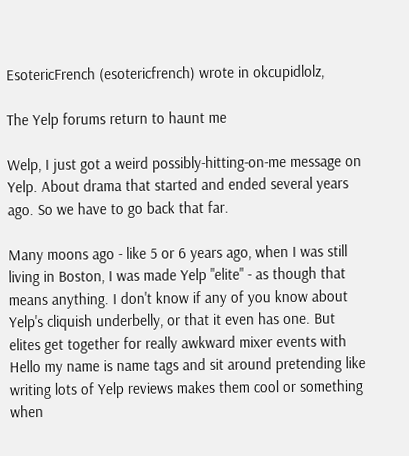EsotericFrench (esotericfrench) wrote in okcupidlolz,

The Yelp forums return to haunt me

Welp, I just got a weird possibly-hitting-on-me message on Yelp. About drama that started and ended several years ago. So we have to go back that far.

Many moons ago - like 5 or 6 years ago, when I was still living in Boston, I was made Yelp "elite" - as though that means anything. I don't know if any of you know about Yelp's cliquish underbelly, or that it even has one. But elites get together for really awkward mixer events with Hello my name is name tags and sit around pretending like writing lots of Yelp reviews makes them cool or something when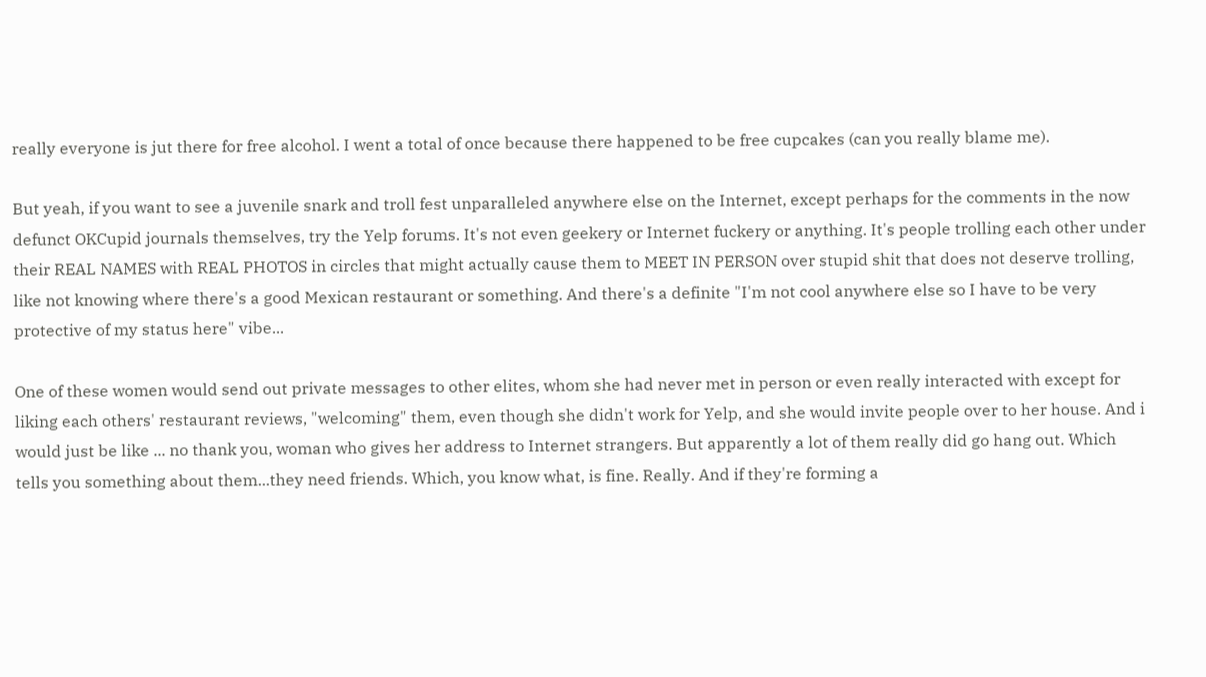really everyone is jut there for free alcohol. I went a total of once because there happened to be free cupcakes (can you really blame me).

But yeah, if you want to see a juvenile snark and troll fest unparalleled anywhere else on the Internet, except perhaps for the comments in the now defunct OKCupid journals themselves, try the Yelp forums. It's not even geekery or Internet fuckery or anything. It's people trolling each other under their REAL NAMES with REAL PHOTOS in circles that might actually cause them to MEET IN PERSON over stupid shit that does not deserve trolling, like not knowing where there's a good Mexican restaurant or something. And there's a definite "I'm not cool anywhere else so I have to be very protective of my status here" vibe...

One of these women would send out private messages to other elites, whom she had never met in person or even really interacted with except for liking each others' restaurant reviews, "welcoming" them, even though she didn't work for Yelp, and she would invite people over to her house. And i would just be like ... no thank you, woman who gives her address to Internet strangers. But apparently a lot of them really did go hang out. Which tells you something about them...they need friends. Which, you know what, is fine. Really. And if they're forming a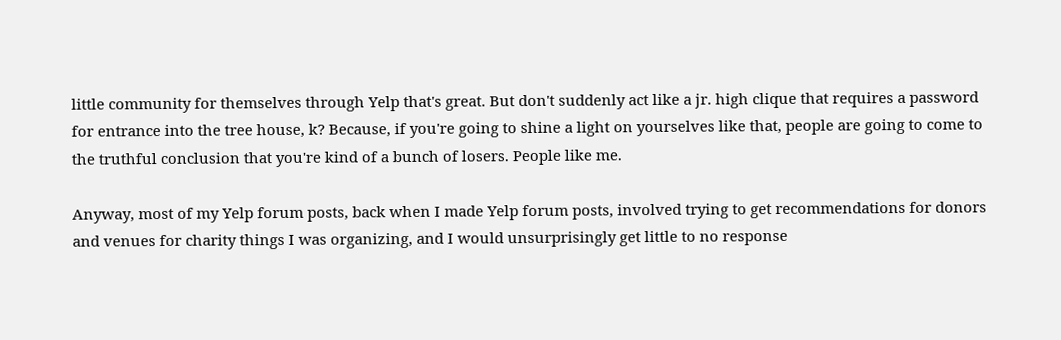little community for themselves through Yelp that's great. But don't suddenly act like a jr. high clique that requires a password for entrance into the tree house, k? Because, if you're going to shine a light on yourselves like that, people are going to come to the truthful conclusion that you're kind of a bunch of losers. People like me.

Anyway, most of my Yelp forum posts, back when I made Yelp forum posts, involved trying to get recommendations for donors and venues for charity things I was organizing, and I would unsurprisingly get little to no response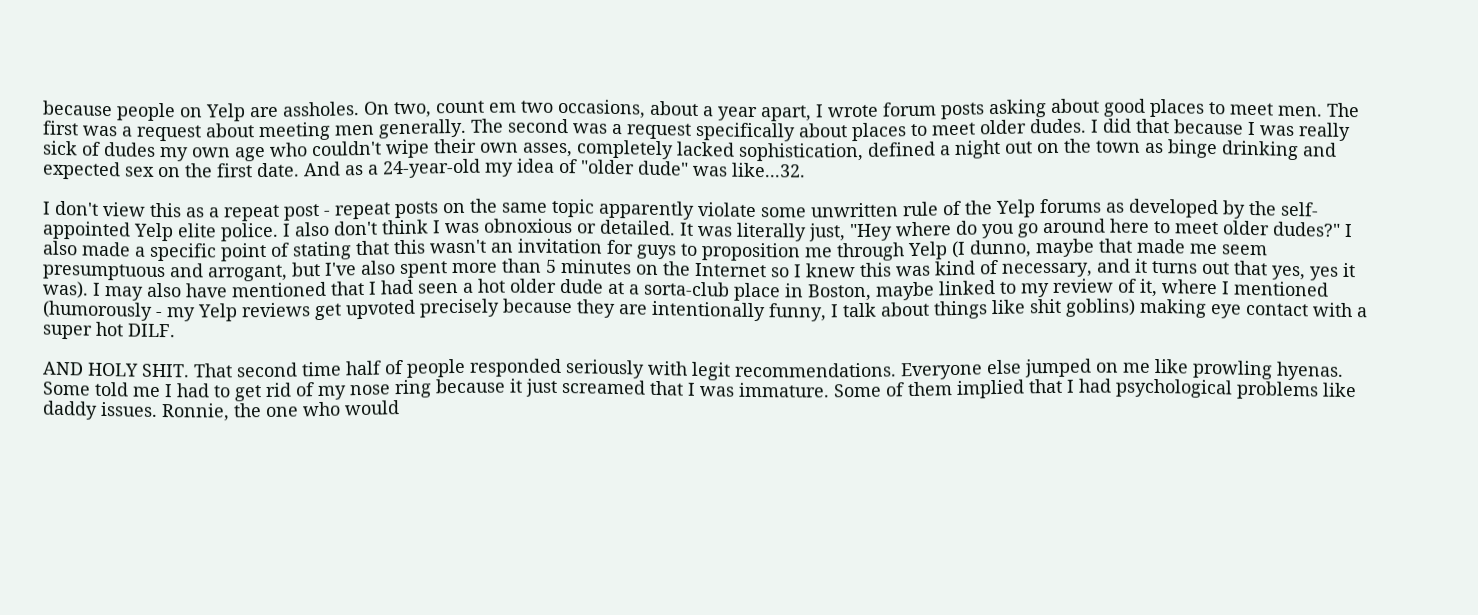because people on Yelp are assholes. On two, count em two occasions, about a year apart, I wrote forum posts asking about good places to meet men. The first was a request about meeting men generally. The second was a request specifically about places to meet older dudes. I did that because I was really sick of dudes my own age who couldn't wipe their own asses, completely lacked sophistication, defined a night out on the town as binge drinking and expected sex on the first date. And as a 24-year-old my idea of "older dude" was like...32.

I don't view this as a repeat post - repeat posts on the same topic apparently violate some unwritten rule of the Yelp forums as developed by the self-appointed Yelp elite police. I also don't think I was obnoxious or detailed. It was literally just, "Hey where do you go around here to meet older dudes?" I also made a specific point of stating that this wasn't an invitation for guys to proposition me through Yelp (I dunno, maybe that made me seem presumptuous and arrogant, but I've also spent more than 5 minutes on the Internet so I knew this was kind of necessary, and it turns out that yes, yes it was). I may also have mentioned that I had seen a hot older dude at a sorta-club place in Boston, maybe linked to my review of it, where I mentioned (humorously - my Yelp reviews get upvoted precisely because they are intentionally funny, I talk about things like shit goblins) making eye contact with a super hot DILF.

AND HOLY SHIT. That second time half of people responded seriously with legit recommendations. Everyone else jumped on me like prowling hyenas. Some told me I had to get rid of my nose ring because it just screamed that I was immature. Some of them implied that I had psychological problems like daddy issues. Ronnie, the one who would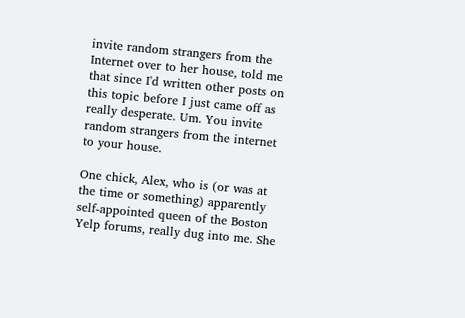invite random strangers from the Internet over to her house, told me that since I'd written other posts on this topic before I just came off as really desperate. Um. You invite random strangers from the internet to your house.

One chick, Alex, who is (or was at the time or something) apparently self-appointed queen of the Boston Yelp forums, really dug into me. She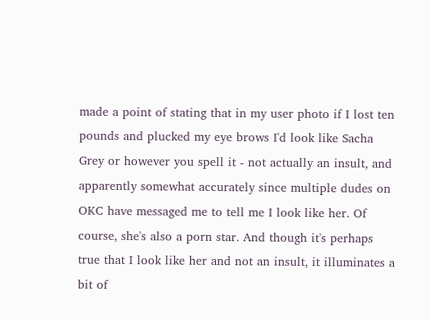made a point of stating that in my user photo if I lost ten pounds and plucked my eye brows I'd look like Sacha Grey or however you spell it - not actually an insult, and apparently somewhat accurately since multiple dudes on OKC have messaged me to tell me I look like her. Of course, she's also a porn star. And though it's perhaps true that I look like her and not an insult, it illuminates a bit of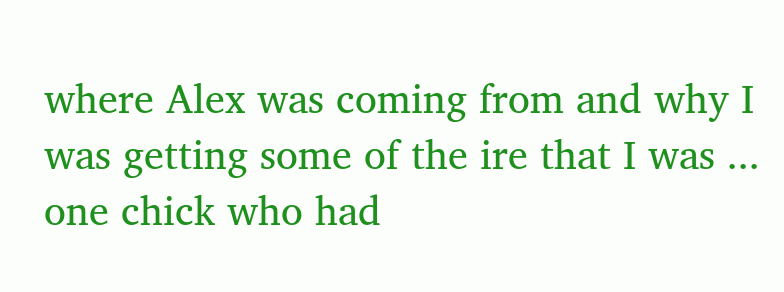where Alex was coming from and why I was getting some of the ire that I was ... one chick who had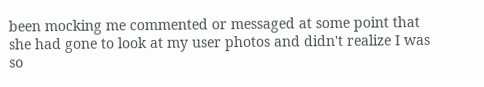been mocking me commented or messaged at some point that she had gone to look at my user photos and didn't realize I was so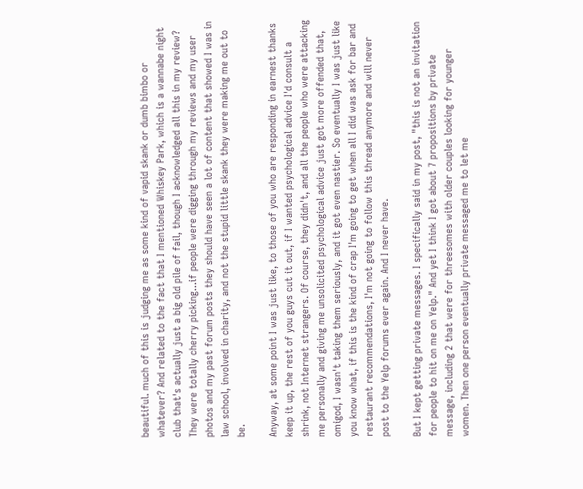beautiful. much of this is judging me as some kind of vapid skank or dumb bimbo or whatever? And related to the fact that I mentioned Whiskey Park, which is a wannabe night club that's actually just a big old pile of fail, though I acknowledged all this in my review? They were totally cherry picking...if people were digging through my reviews and my user photos and my past forum posts they should have seen a lot of content that showed I was in law school, involved in charity, and not the stupid little skank they were making me out to be.

Anyway, at some point I was just like, to those of you who are responding in earnest thanks keep it up, the rest of you guys cut it out, if I wanted psychological advice I'd consult a shrink, not Internet strangers. Of course, they didn't, and all the people who were attacking me personally and giving me unsolicited psychological advice just got more offended that, omigod, I wasn't taking them seriously, and it got even nastier. So eventually I was just like you know what, if this is the kind of crap I'm going to get when all I did was ask for bar and restaurant recommendations, I'm not going to follow this thread anymore and will never post to the Yelp forums ever again. And I never have.

But I kept getting private messages. I specifically said in my post, "this is not an invitation for people to hit on me on Yelp." And yet I think I got about 7 propositions by private message, including 2 that were for threesomes with older couples looking for younger women. Then one person eventually private messaged me to let me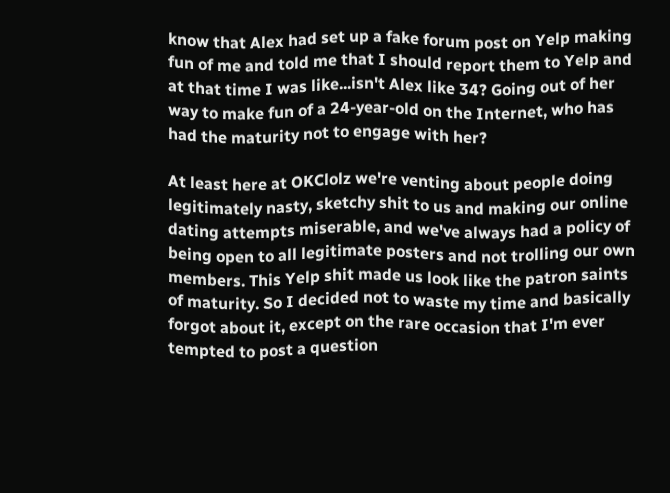know that Alex had set up a fake forum post on Yelp making fun of me and told me that I should report them to Yelp and at that time I was like...isn't Alex like 34? Going out of her way to make fun of a 24-year-old on the Internet, who has had the maturity not to engage with her?

At least here at OKClolz we're venting about people doing legitimately nasty, sketchy shit to us and making our online dating attempts miserable, and we've always had a policy of being open to all legitimate posters and not trolling our own members. This Yelp shit made us look like the patron saints of maturity. So I decided not to waste my time and basically forgot about it, except on the rare occasion that I'm ever tempted to post a question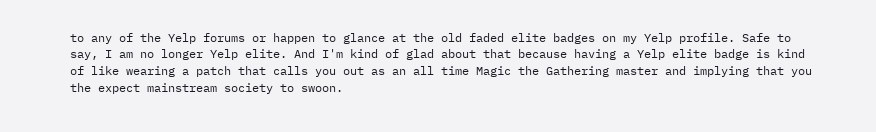to any of the Yelp forums or happen to glance at the old faded elite badges on my Yelp profile. Safe to say, I am no longer Yelp elite. And I'm kind of glad about that because having a Yelp elite badge is kind of like wearing a patch that calls you out as an all time Magic the Gathering master and implying that you the expect mainstream society to swoon.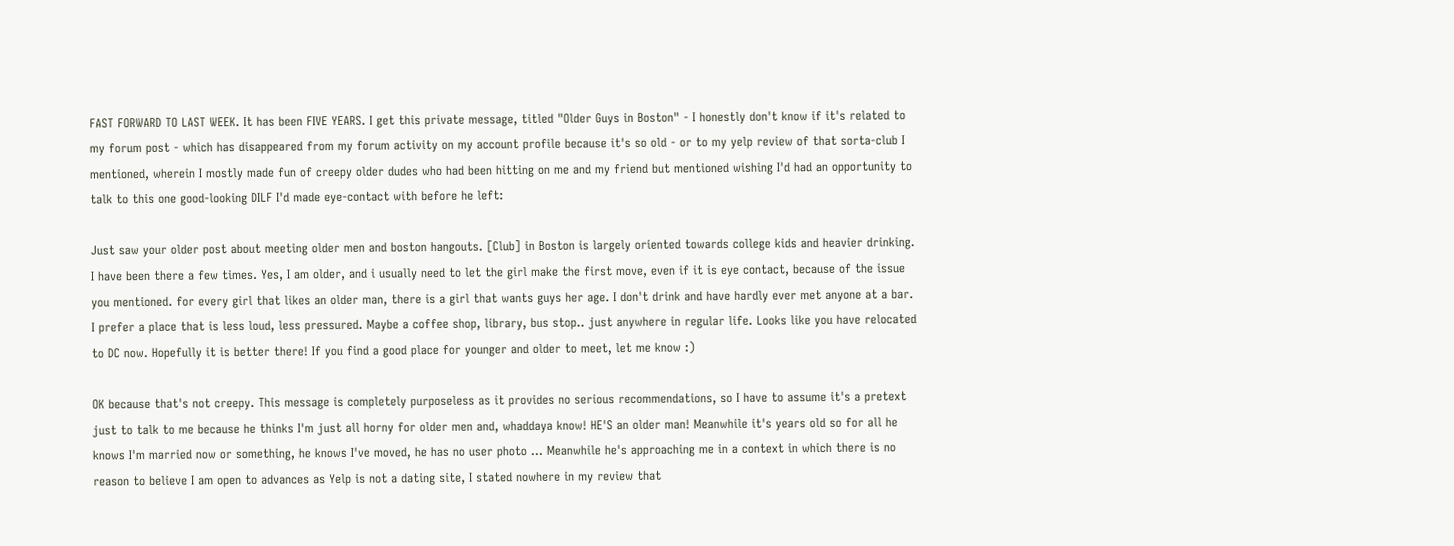FAST FORWARD TO LAST WEEK. It has been FIVE YEARS. I get this private message, titled "Older Guys in Boston" - I honestly don't know if it's related to my forum post - which has disappeared from my forum activity on my account profile because it's so old - or to my yelp review of that sorta-club I mentioned, wherein I mostly made fun of creepy older dudes who had been hitting on me and my friend but mentioned wishing I'd had an opportunity to talk to this one good-looking DILF I'd made eye-contact with before he left:

Just saw your older post about meeting older men and boston hangouts. [Club] in Boston is largely oriented towards college kids and heavier drinking. I have been there a few times. Yes, I am older, and i usually need to let the girl make the first move, even if it is eye contact, because of the issue you mentioned. for every girl that likes an older man, there is a girl that wants guys her age. I don't drink and have hardly ever met anyone at a bar. I prefer a place that is less loud, less pressured. Maybe a coffee shop, library, bus stop.. just anywhere in regular life. Looks like you have relocated to DC now. Hopefully it is better there! If you find a good place for younger and older to meet, let me know :)

OK because that's not creepy. This message is completely purposeless as it provides no serious recommendations, so I have to assume it's a pretext just to talk to me because he thinks I'm just all horny for older men and, whaddaya know! HE'S an older man! Meanwhile it's years old so for all he knows I'm married now or something, he knows I've moved, he has no user photo ... Meanwhile he's approaching me in a context in which there is no reason to believe I am open to advances as Yelp is not a dating site, I stated nowhere in my review that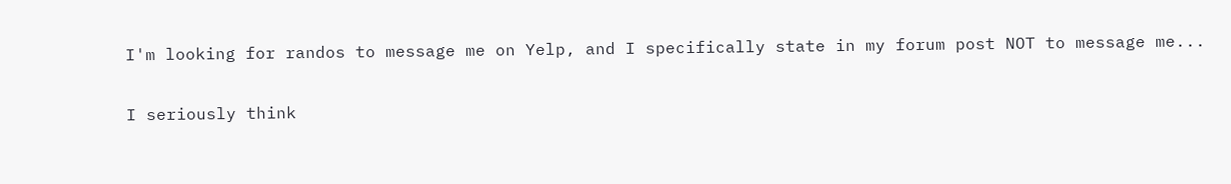I'm looking for randos to message me on Yelp, and I specifically state in my forum post NOT to message me...

I seriously think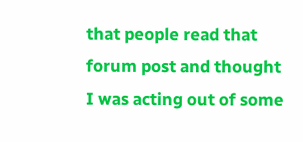that people read that forum post and thought I was acting out of some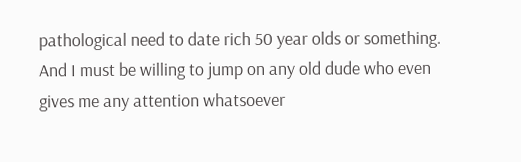pathological need to date rich 50 year olds or something. And I must be willing to jump on any old dude who even gives me any attention whatsoever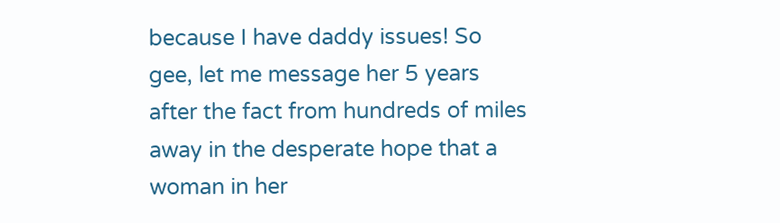because I have daddy issues! So gee, let me message her 5 years after the fact from hundreds of miles away in the desperate hope that a woman in her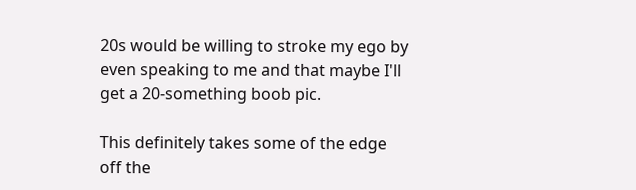20s would be willing to stroke my ego by even speaking to me and that maybe I'll get a 20-something boob pic.

This definitely takes some of the edge off the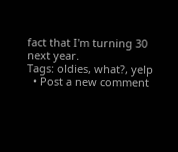fact that I'm turning 30 next year.
Tags: oldies, what?, yelp
  • Post a new comment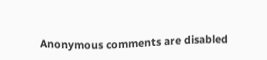Anonymous comments are disabled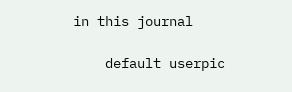in this journal

    default userpic